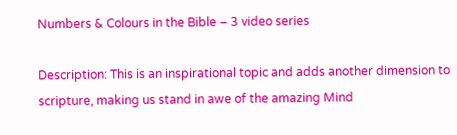Numbers & Colours in the Bible – 3 video series

Description: This is an inspirational topic and adds another dimension to scripture, making us stand in awe of the amazing Mind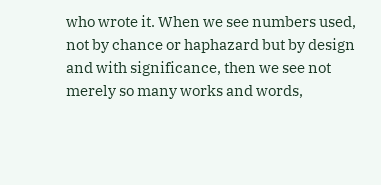who wrote it. When we see numbers used, not by chance or haphazard but by design and with significance, then we see not merely so many works and words,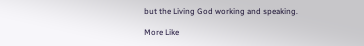but the Living God working and speaking.

More Like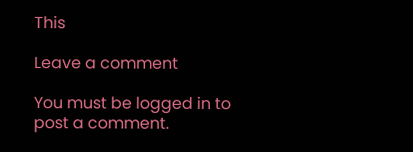This

Leave a comment

You must be logged in to post a comment.